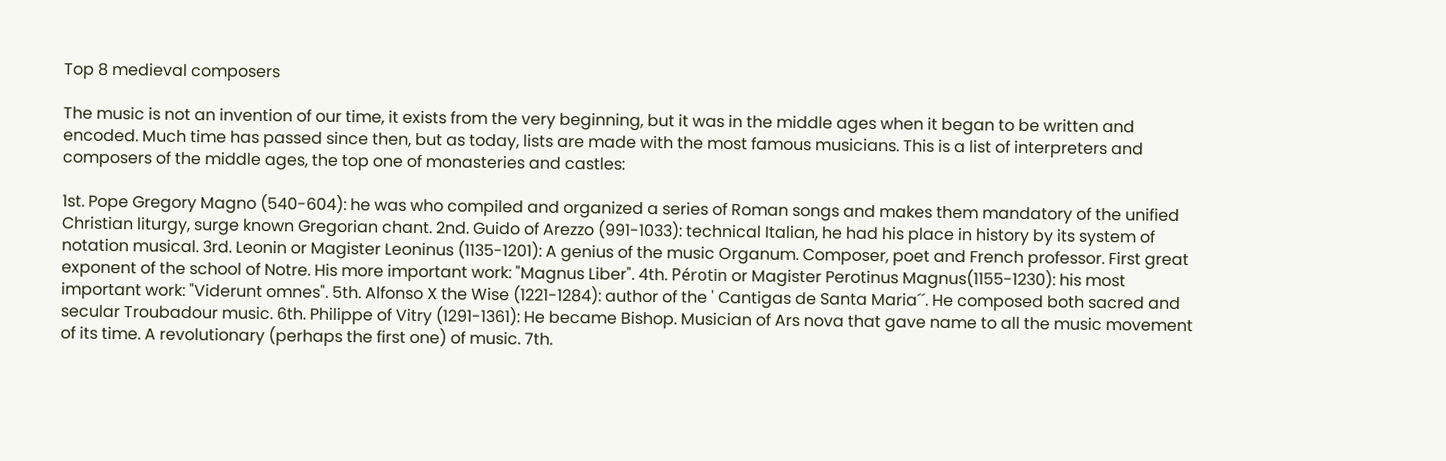Top 8 medieval composers

The music is not an invention of our time, it exists from the very beginning, but it was in the middle ages when it began to be written and encoded. Much time has passed since then, but as today, lists are made with the most famous musicians. This is a list of interpreters and composers of the middle ages, the top one of monasteries and castles:

1st. Pope Gregory Magno (540-604): he was who compiled and organized a series of Roman songs and makes them mandatory of the unified Christian liturgy, surge known Gregorian chant. 2nd. Guido of Arezzo (991-1033): technical Italian, he had his place in history by its system of notation musical. 3rd. Leonin or Magister Leoninus (1135-1201): A genius of the music Organum. Composer, poet and French professor. First great exponent of the school of Notre. His more important work: "Magnus Liber". 4th. Pérotin or Magister Perotinus Magnus(1155-1230): his most important work: "Viderunt omnes". 5th. Alfonso X the Wise (1221-1284): author of the ' Cantigas de Santa Maria´´. He composed both sacred and secular Troubadour music. 6th. Philippe of Vitry (1291-1361): He became Bishop. Musician of Ars nova that gave name to all the music movement of its time. A revolutionary (perhaps the first one) of music. 7th.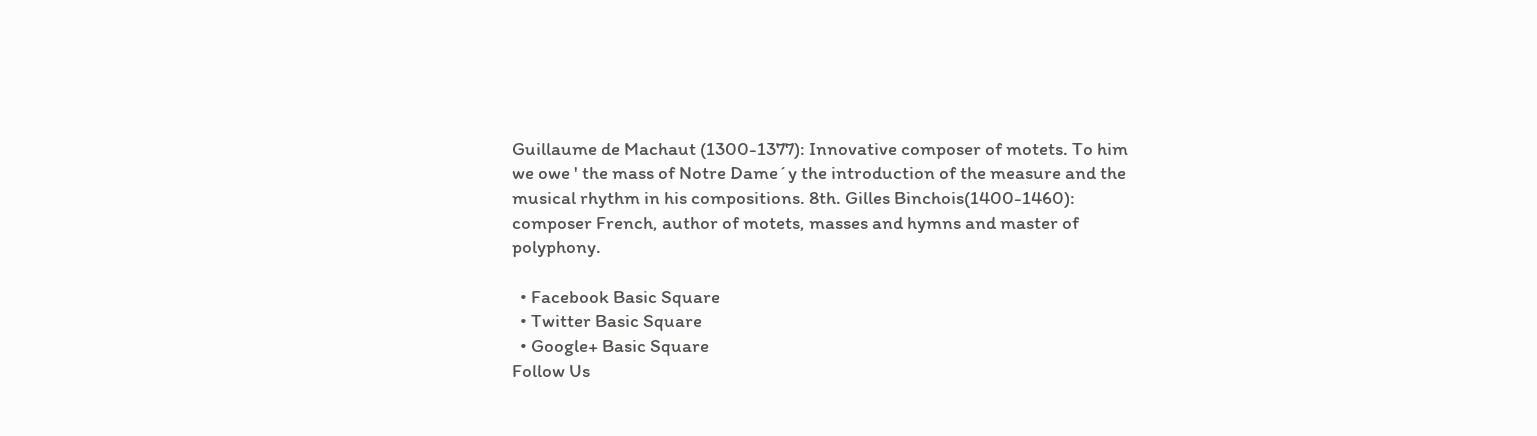Guillaume de Machaut (1300-1377): Innovative composer of motets. To him we owe ' the mass of Notre Dame´y the introduction of the measure and the musical rhythm in his compositions. 8th. Gilles Binchois(1400-1460): composer French, author of motets, masses and hymns and master of polyphony.

  • Facebook Basic Square
  • Twitter Basic Square
  • Google+ Basic Square
Follow Us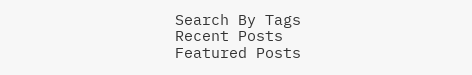Search By Tags
Recent Posts
Featured Posts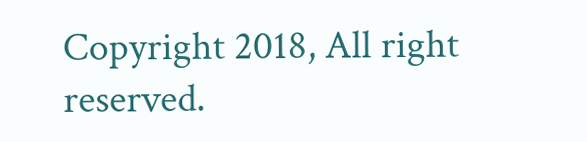Copyright 2018, All right reserved.